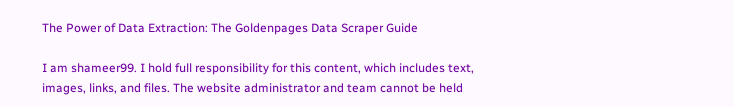The Power of Data Extraction: The Goldenpages Data Scraper Guide

I am shameer99. I hold full responsibility for this content, which includes text, images, links, and files. The website administrator and team cannot be held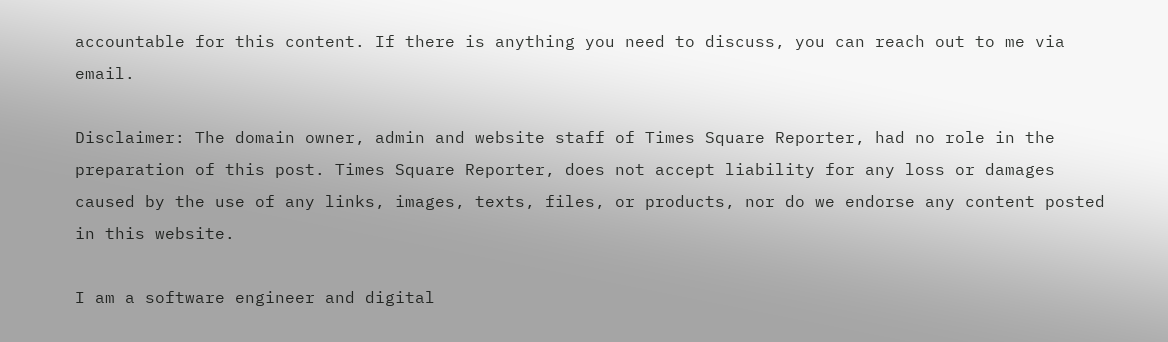accountable for this content. If there is anything you need to discuss, you can reach out to me via email.

Disclaimer: The domain owner, admin and website staff of Times Square Reporter, had no role in the preparation of this post. Times Square Reporter, does not accept liability for any loss or damages caused by the use of any links, images, texts, files, or products, nor do we endorse any content posted in this website.

I am a software engineer and digital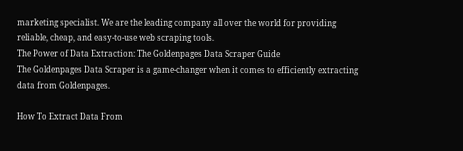marketing specialist. We are the leading company all over the world for providing reliable, cheap, and easy-to-use web scraping tools.
The Power of Data Extraction: The Goldenpages Data Scraper Guide
The Goldenpages Data Scraper is a game-changer when it comes to efficiently extracting data from Goldenpages.

How To Extract Data From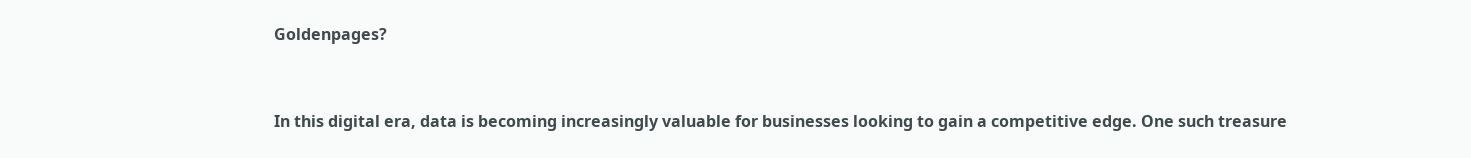Goldenpages?


In this digital era, data is becoming increasingly valuable for businesses looking to gain a competitive edge. One such treasure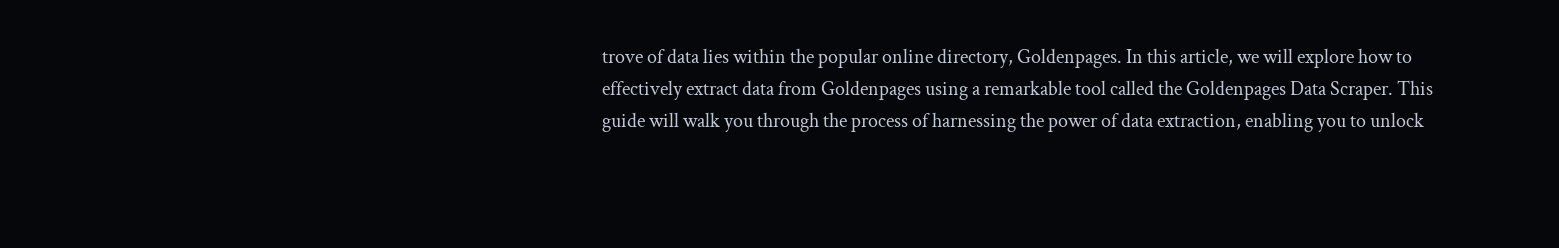trove of data lies within the popular online directory, Goldenpages. In this article, we will explore how to effectively extract data from Goldenpages using a remarkable tool called the Goldenpages Data Scraper. This guide will walk you through the process of harnessing the power of data extraction, enabling you to unlock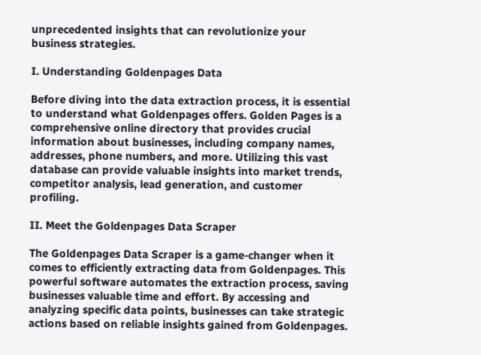unprecedented insights that can revolutionize your business strategies.

I. Understanding Goldenpages Data

Before diving into the data extraction process, it is essential to understand what Goldenpages offers. Golden Pages is a comprehensive online directory that provides crucial information about businesses, including company names, addresses, phone numbers, and more. Utilizing this vast database can provide valuable insights into market trends, competitor analysis, lead generation, and customer profiling.

II. Meet the Goldenpages Data Scraper

The Goldenpages Data Scraper is a game-changer when it comes to efficiently extracting data from Goldenpages. This powerful software automates the extraction process, saving businesses valuable time and effort. By accessing and analyzing specific data points, businesses can take strategic actions based on reliable insights gained from Goldenpages.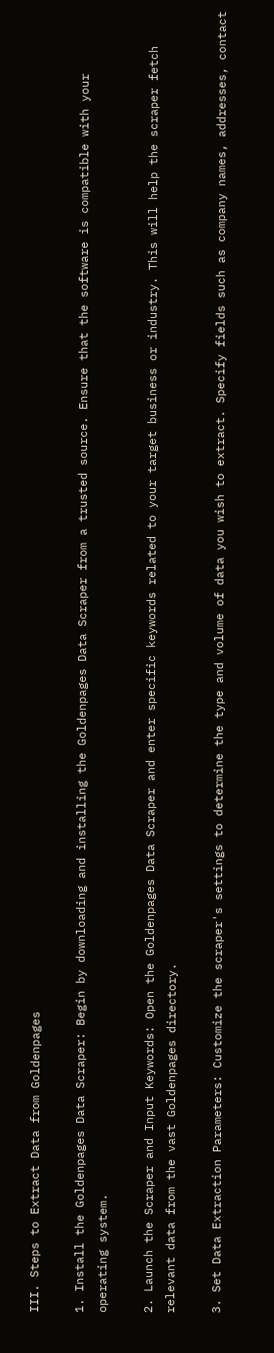III. Steps to Extract Data from Goldenpages

1. Install the Goldenpages Data Scraper: Begin by downloading and installing the Goldenpages Data Scraper from a trusted source. Ensure that the software is compatible with your operating system.

2. Launch the Scraper and Input Keywords: Open the Goldenpages Data Scraper and enter specific keywords related to your target business or industry. This will help the scraper fetch relevant data from the vast Goldenpages directory.

3. Set Data Extraction Parameters: Customize the scraper's settings to determine the type and volume of data you wish to extract. Specify fields such as company names, addresses, contact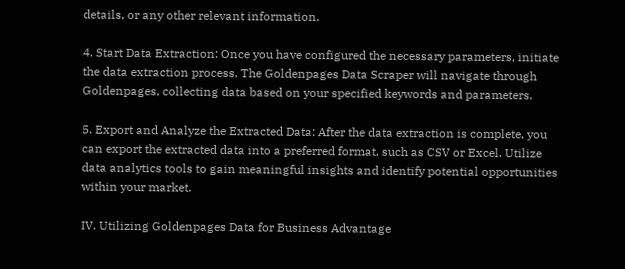details, or any other relevant information.

4. Start Data Extraction: Once you have configured the necessary parameters, initiate the data extraction process. The Goldenpages Data Scraper will navigate through Goldenpages, collecting data based on your specified keywords and parameters.

5. Export and Analyze the Extracted Data: After the data extraction is complete, you can export the extracted data into a preferred format, such as CSV or Excel. Utilize data analytics tools to gain meaningful insights and identify potential opportunities within your market.

IV. Utilizing Goldenpages Data for Business Advantage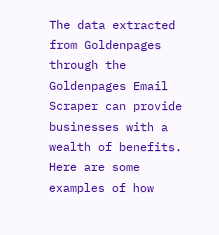The data extracted from Goldenpages through the Goldenpages Email Scraper can provide businesses with a wealth of benefits. Here are some examples of how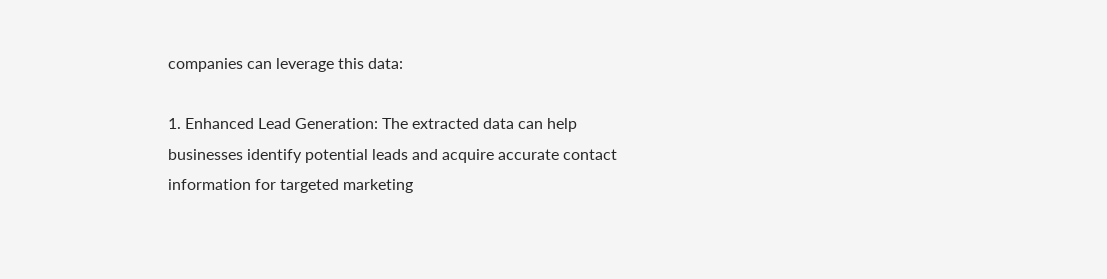companies can leverage this data:

1. Enhanced Lead Generation: The extracted data can help businesses identify potential leads and acquire accurate contact information for targeted marketing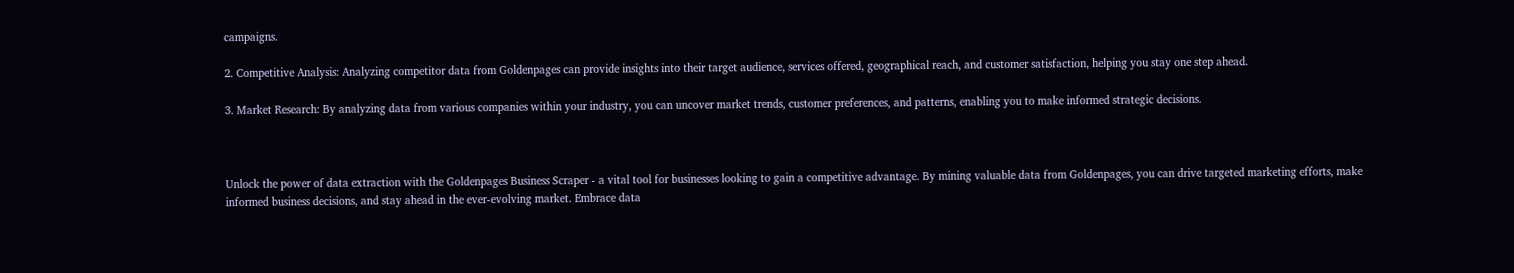campaigns.

2. Competitive Analysis: Analyzing competitor data from Goldenpages can provide insights into their target audience, services offered, geographical reach, and customer satisfaction, helping you stay one step ahead.

3. Market Research: By analyzing data from various companies within your industry, you can uncover market trends, customer preferences, and patterns, enabling you to make informed strategic decisions.



Unlock the power of data extraction with the Goldenpages Business Scraper - a vital tool for businesses looking to gain a competitive advantage. By mining valuable data from Goldenpages, you can drive targeted marketing efforts, make informed business decisions, and stay ahead in the ever-evolving market. Embrace data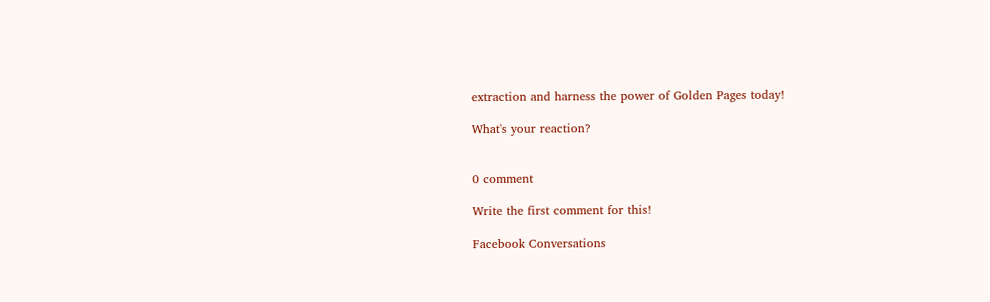extraction and harness the power of Golden Pages today!

What's your reaction?


0 comment

Write the first comment for this!

Facebook Conversations